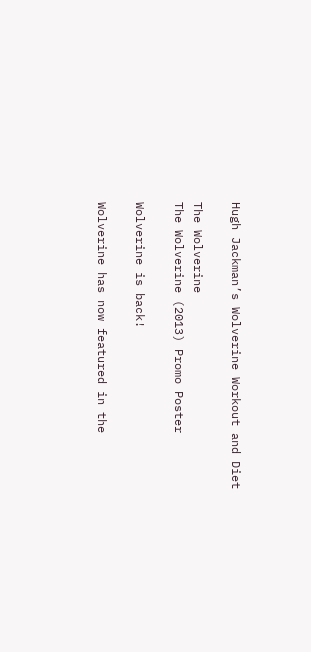Hugh Jackman’s Wolverine Workout and Diet

The Wolverine
The Wolverine (2013) Promo Poster

Wolverine is back!

Wolverine has now featured in the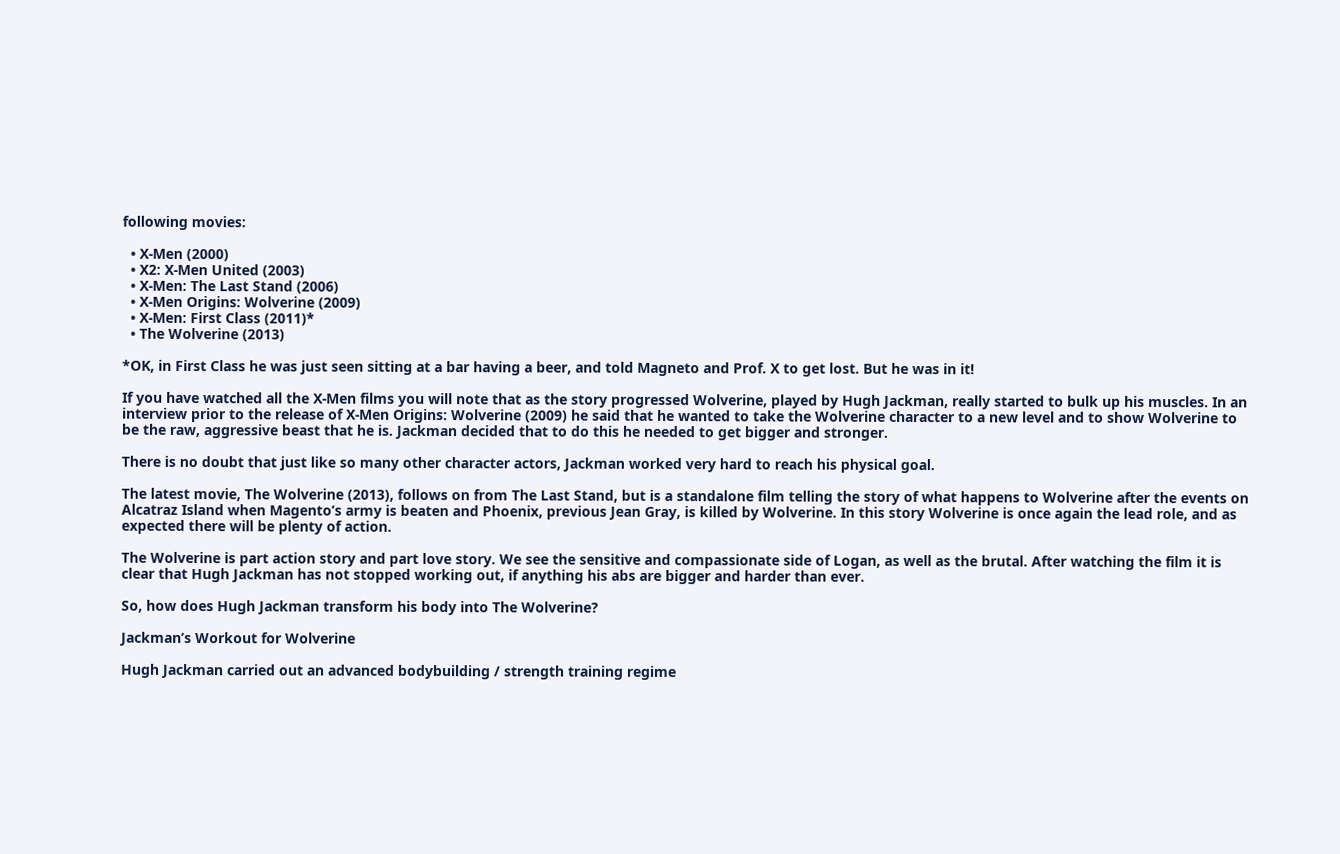following movies:

  • X-Men (2000)
  • X2: X-Men United (2003)
  • X-Men: The Last Stand (2006)
  • X-Men Origins: Wolverine (2009)
  • X-Men: First Class (2011)*
  • The Wolverine (2013)

*OK, in First Class he was just seen sitting at a bar having a beer, and told Magneto and Prof. X to get lost. But he was in it!

If you have watched all the X-Men films you will note that as the story progressed Wolverine, played by Hugh Jackman, really started to bulk up his muscles. In an interview prior to the release of X-Men Origins: Wolverine (2009) he said that he wanted to take the Wolverine character to a new level and to show Wolverine to be the raw, aggressive beast that he is. Jackman decided that to do this he needed to get bigger and stronger.

There is no doubt that just like so many other character actors, Jackman worked very hard to reach his physical goal.

The latest movie, The Wolverine (2013), follows on from The Last Stand, but is a standalone film telling the story of what happens to Wolverine after the events on Alcatraz Island when Magento’s army is beaten and Phoenix, previous Jean Gray, is killed by Wolverine. In this story Wolverine is once again the lead role, and as expected there will be plenty of action.

The Wolverine is part action story and part love story. We see the sensitive and compassionate side of Logan, as well as the brutal. After watching the film it is clear that Hugh Jackman has not stopped working out, if anything his abs are bigger and harder than ever.

So, how does Hugh Jackman transform his body into The Wolverine?

Jackman’s Workout for Wolverine

Hugh Jackman carried out an advanced bodybuilding / strength training regime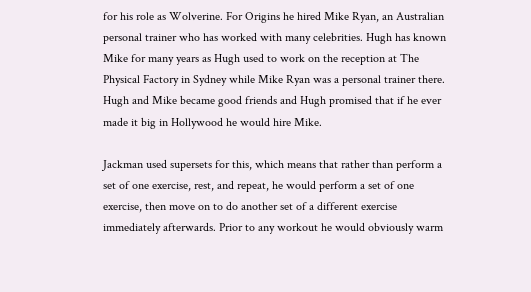for his role as Wolverine. For Origins he hired Mike Ryan, an Australian personal trainer who has worked with many celebrities. Hugh has known Mike for many years as Hugh used to work on the reception at The Physical Factory in Sydney while Mike Ryan was a personal trainer there. Hugh and Mike became good friends and Hugh promised that if he ever made it big in Hollywood he would hire Mike.

Jackman used supersets for this, which means that rather than perform a set of one exercise, rest, and repeat, he would perform a set of one exercise, then move on to do another set of a different exercise immediately afterwards. Prior to any workout he would obviously warm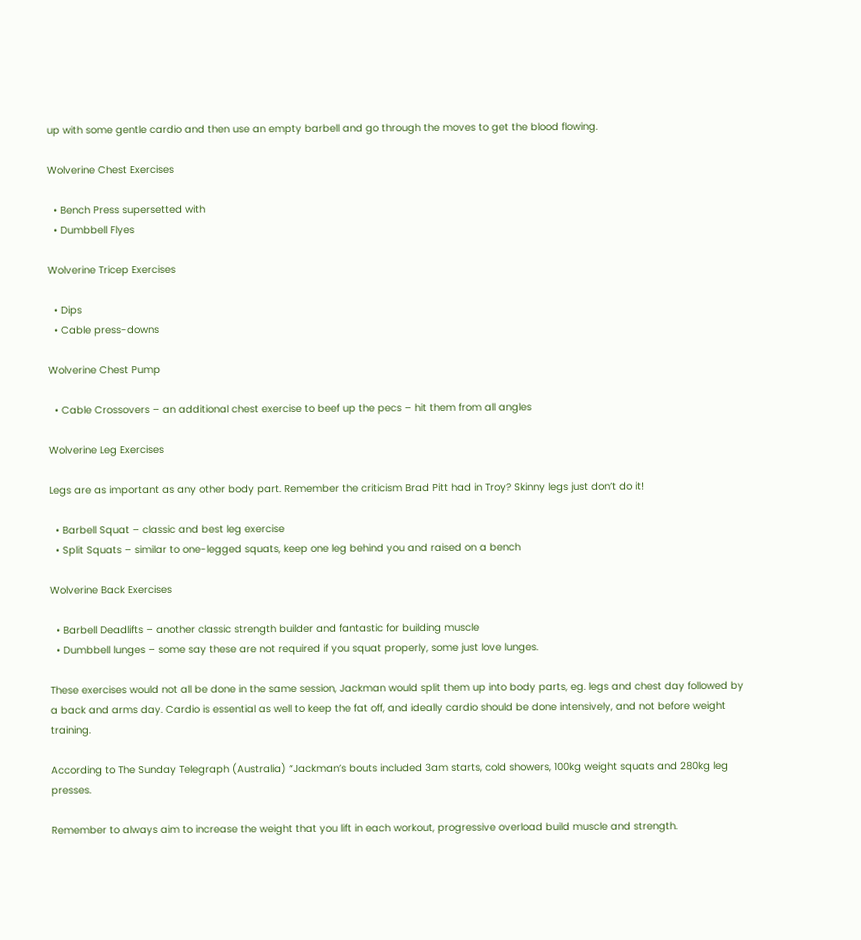up with some gentle cardio and then use an empty barbell and go through the moves to get the blood flowing.

Wolverine Chest Exercises

  • Bench Press supersetted with
  • Dumbbell Flyes

Wolverine Tricep Exercises

  • Dips
  • Cable press-downs

Wolverine Chest Pump

  • Cable Crossovers – an additional chest exercise to beef up the pecs – hit them from all angles

Wolverine Leg Exercises

Legs are as important as any other body part. Remember the criticism Brad Pitt had in Troy? Skinny legs just don’t do it!

  • Barbell Squat – classic and best leg exercise
  • Split Squats – similar to one-legged squats, keep one leg behind you and raised on a bench

Wolverine Back Exercises

  • Barbell Deadlifts – another classic strength builder and fantastic for building muscle
  • Dumbbell lunges – some say these are not required if you squat properly, some just love lunges.

These exercises would not all be done in the same session, Jackman would split them up into body parts, eg. legs and chest day followed by a back and arms day. Cardio is essential as well to keep the fat off, and ideally cardio should be done intensively, and not before weight training.

According to The Sunday Telegraph (Australia) “Jackman’s bouts included 3am starts, cold showers, 100kg weight squats and 280kg leg presses.

Remember to always aim to increase the weight that you lift in each workout, progressive overload build muscle and strength.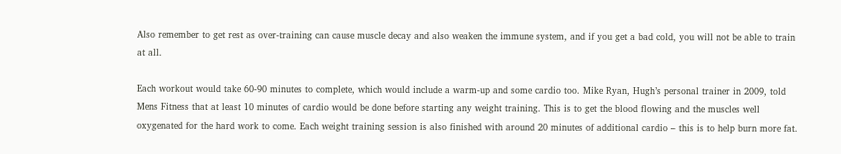Also remember to get rest as over-training can cause muscle decay and also weaken the immune system, and if you get a bad cold, you will not be able to train at all.

Each workout would take 60-90 minutes to complete, which would include a warm-up and some cardio too. Mike Ryan, Hugh’s personal trainer in 2009, told Mens Fitness that at least 10 minutes of cardio would be done before starting any weight training. This is to get the blood flowing and the muscles well oxygenated for the hard work to come. Each weight training session is also finished with around 20 minutes of additional cardio – this is to help burn more fat.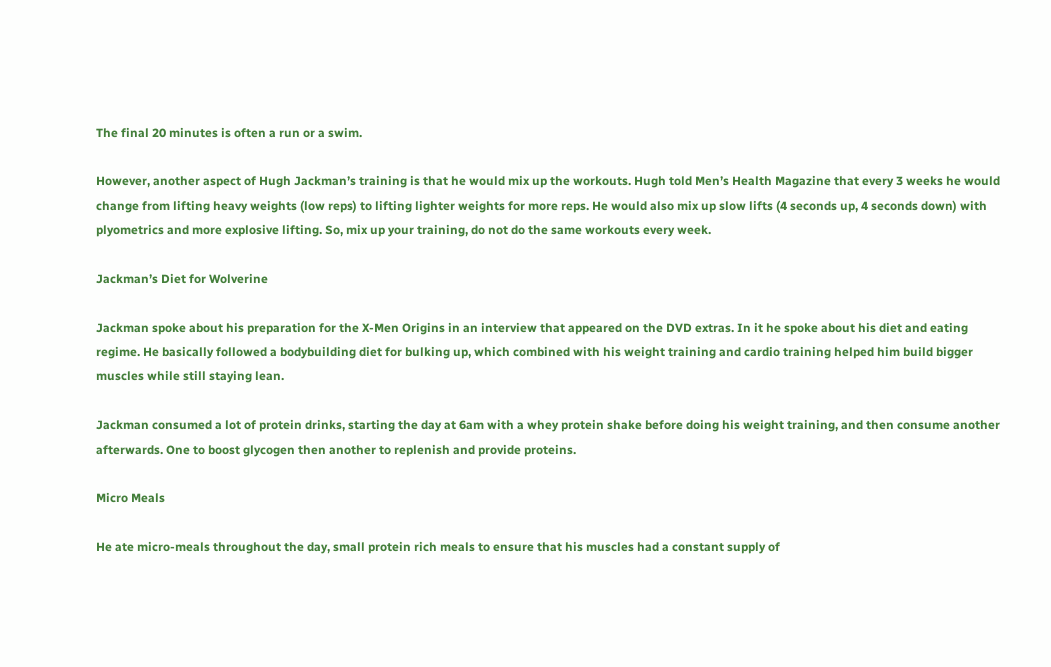The final 20 minutes is often a run or a swim.

However, another aspect of Hugh Jackman’s training is that he would mix up the workouts. Hugh told Men’s Health Magazine that every 3 weeks he would change from lifting heavy weights (low reps) to lifting lighter weights for more reps. He would also mix up slow lifts (4 seconds up, 4 seconds down) with plyometrics and more explosive lifting. So, mix up your training, do not do the same workouts every week.

Jackman’s Diet for Wolverine

Jackman spoke about his preparation for the X-Men Origins in an interview that appeared on the DVD extras. In it he spoke about his diet and eating regime. He basically followed a bodybuilding diet for bulking up, which combined with his weight training and cardio training helped him build bigger muscles while still staying lean.

Jackman consumed a lot of protein drinks, starting the day at 6am with a whey protein shake before doing his weight training, and then consume another afterwards. One to boost glycogen then another to replenish and provide proteins.

Micro Meals

He ate micro-meals throughout the day, small protein rich meals to ensure that his muscles had a constant supply of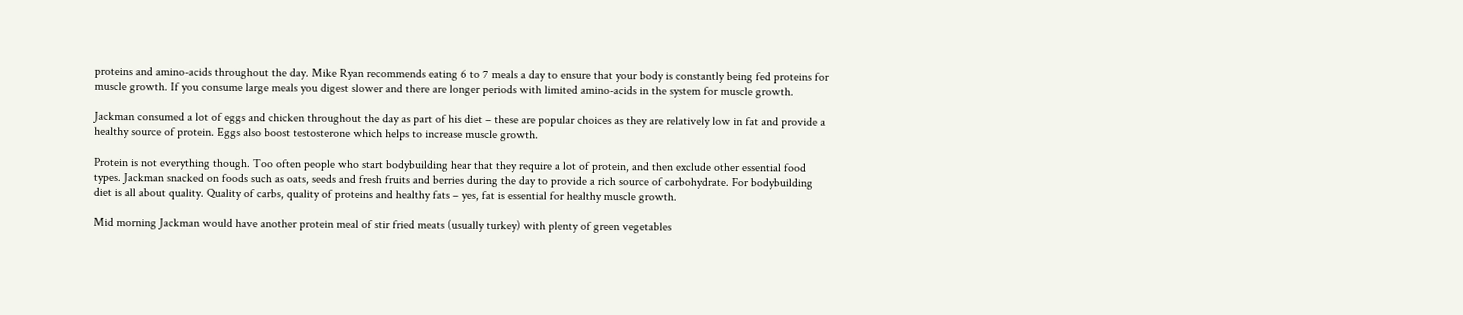proteins and amino-acids throughout the day. Mike Ryan recommends eating 6 to 7 meals a day to ensure that your body is constantly being fed proteins for muscle growth. If you consume large meals you digest slower and there are longer periods with limited amino-acids in the system for muscle growth.

Jackman consumed a lot of eggs and chicken throughout the day as part of his diet – these are popular choices as they are relatively low in fat and provide a healthy source of protein. Eggs also boost testosterone which helps to increase muscle growth.

Protein is not everything though. Too often people who start bodybuilding hear that they require a lot of protein, and then exclude other essential food types. Jackman snacked on foods such as oats, seeds and fresh fruits and berries during the day to provide a rich source of carbohydrate. For bodybuilding diet is all about quality. Quality of carbs, quality of proteins and healthy fats – yes, fat is essential for healthy muscle growth.

Mid morning Jackman would have another protein meal of stir fried meats (usually turkey) with plenty of green vegetables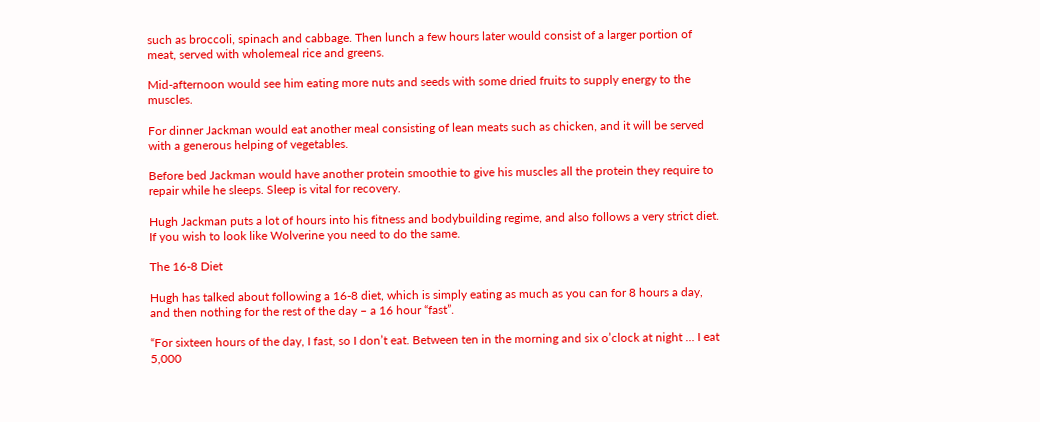such as broccoli, spinach and cabbage. Then lunch a few hours later would consist of a larger portion of meat, served with wholemeal rice and greens.

Mid-afternoon would see him eating more nuts and seeds with some dried fruits to supply energy to the muscles.

For dinner Jackman would eat another meal consisting of lean meats such as chicken, and it will be served with a generous helping of vegetables.

Before bed Jackman would have another protein smoothie to give his muscles all the protein they require to repair while he sleeps. Sleep is vital for recovery.

Hugh Jackman puts a lot of hours into his fitness and bodybuilding regime, and also follows a very strict diet. If you wish to look like Wolverine you need to do the same.

The 16-8 Diet

Hugh has talked about following a 16-8 diet, which is simply eating as much as you can for 8 hours a day, and then nothing for the rest of the day – a 16 hour “fast”.

“For sixteen hours of the day, I fast, so I don’t eat. Between ten in the morning and six o’clock at night … I eat 5,000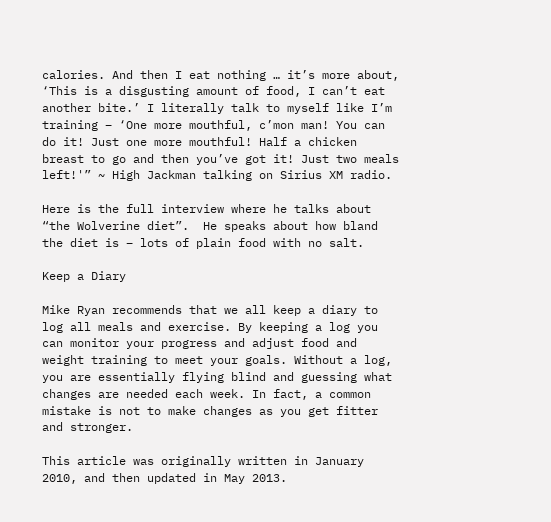calories. And then I eat nothing … it’s more about, ‘This is a disgusting amount of food, I can’t eat another bite.’ I literally talk to myself like I’m training – ‘One more mouthful, c’mon man! You can do it! Just one more mouthful! Half a chicken breast to go and then you’ve got it! Just two meals left!'” ~ High Jackman talking on Sirius XM radio.

Here is the full interview where he talks about “the Wolverine diet”.  He speaks about how bland the diet is – lots of plain food with no salt.

Keep a Diary

Mike Ryan recommends that we all keep a diary to log all meals and exercise. By keeping a log you can monitor your progress and adjust food and weight training to meet your goals. Without a log, you are essentially flying blind and guessing what changes are needed each week. In fact, a common mistake is not to make changes as you get fitter and stronger.

This article was originally written in January 2010, and then updated in May 2013.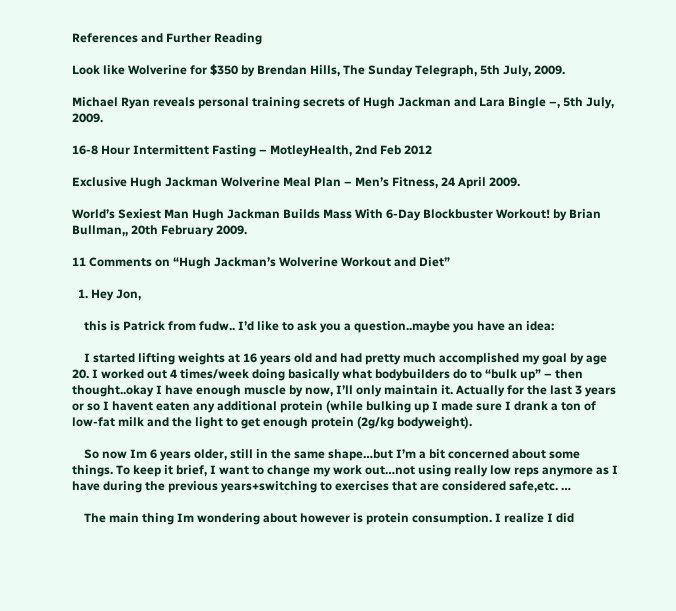References and Further Reading

Look like Wolverine for $350 by Brendan Hills, The Sunday Telegraph, 5th July, 2009.

Michael Ryan reveals personal training secrets of Hugh Jackman and Lara Bingle –, 5th July, 2009.

16-8 Hour Intermittent Fasting – MotleyHealth, 2nd Feb 2012

Exclusive Hugh Jackman Wolverine Meal Plan – Men’s Fitness, 24 April 2009.

World’s Sexiest Man Hugh Jackman Builds Mass With 6-Day Blockbuster Workout! by Brian Bullman,, 20th February 2009.

11 Comments on “Hugh Jackman’s Wolverine Workout and Diet”

  1. Hey Jon,

    this is Patrick from fudw.. I’d like to ask you a question..maybe you have an idea:

    I started lifting weights at 16 years old and had pretty much accomplished my goal by age 20. I worked out 4 times/week doing basically what bodybuilders do to “bulk up” – then thought..okay I have enough muscle by now, I’ll only maintain it. Actually for the last 3 years or so I havent eaten any additional protein (while bulking up I made sure I drank a ton of low-fat milk and the light to get enough protein (2g/kg bodyweight).

    So now Im 6 years older, still in the same shape…but I’m a bit concerned about some things. To keep it brief, I want to change my work out…not using really low reps anymore as I have during the previous years+switching to exercises that are considered safe,etc. …

    The main thing Im wondering about however is protein consumption. I realize I did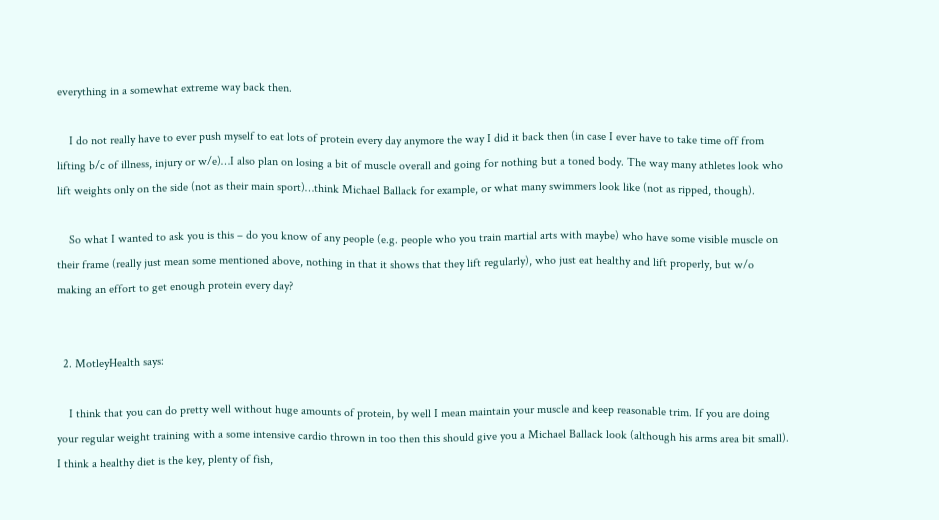everything in a somewhat extreme way back then.

    I do not really have to ever push myself to eat lots of protein every day anymore the way I did it back then (in case I ever have to take time off from lifting b/c of illness, injury or w/e)…I also plan on losing a bit of muscle overall and going for nothing but a toned body. The way many athletes look who lift weights only on the side (not as their main sport)…think Michael Ballack for example, or what many swimmers look like (not as ripped, though).

    So what I wanted to ask you is this – do you know of any people (e.g. people who you train martial arts with maybe) who have some visible muscle on their frame (really just mean some mentioned above, nothing in that it shows that they lift regularly), who just eat healthy and lift properly, but w/o making an effort to get enough protein every day?


  2. MotleyHealth says:

    I think that you can do pretty well without huge amounts of protein, by well I mean maintain your muscle and keep reasonable trim. If you are doing your regular weight training with a some intensive cardio thrown in too then this should give you a Michael Ballack look (although his arms area bit small). I think a healthy diet is the key, plenty of fish,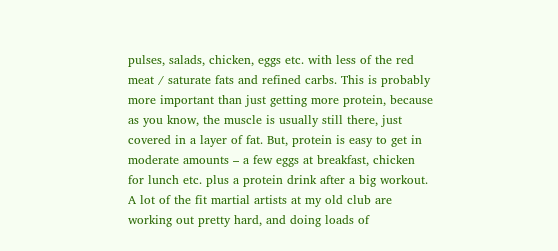pulses, salads, chicken, eggs etc. with less of the red meat / saturate fats and refined carbs. This is probably more important than just getting more protein, because as you know, the muscle is usually still there, just covered in a layer of fat. But, protein is easy to get in moderate amounts – a few eggs at breakfast, chicken for lunch etc. plus a protein drink after a big workout. A lot of the fit martial artists at my old club are working out pretty hard, and doing loads of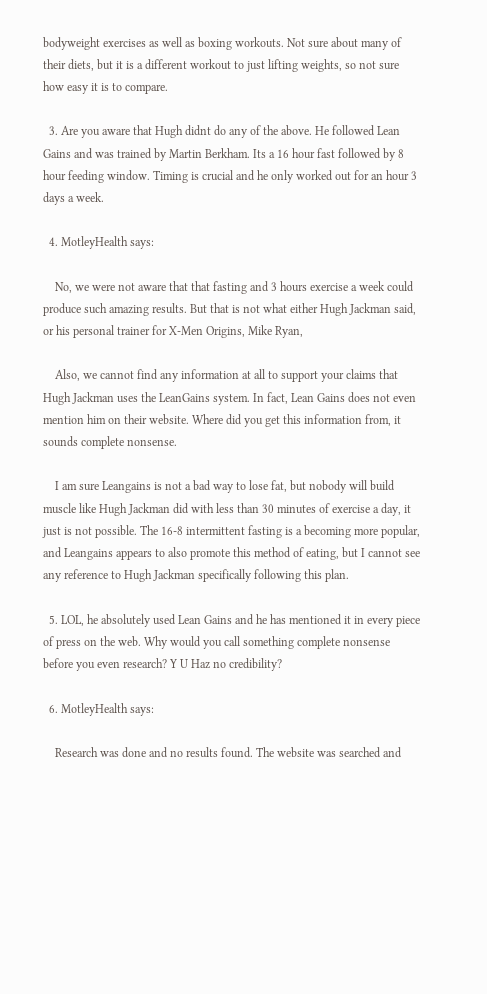bodyweight exercises as well as boxing workouts. Not sure about many of their diets, but it is a different workout to just lifting weights, so not sure how easy it is to compare.

  3. Are you aware that Hugh didnt do any of the above. He followed Lean Gains and was trained by Martin Berkham. Its a 16 hour fast followed by 8 hour feeding window. Timing is crucial and he only worked out for an hour 3 days a week.

  4. MotleyHealth says:

    No, we were not aware that that fasting and 3 hours exercise a week could produce such amazing results. But that is not what either Hugh Jackman said, or his personal trainer for X-Men Origins, Mike Ryan,

    Also, we cannot find any information at all to support your claims that Hugh Jackman uses the LeanGains system. In fact, Lean Gains does not even mention him on their website. Where did you get this information from, it sounds complete nonsense.

    I am sure Leangains is not a bad way to lose fat, but nobody will build muscle like Hugh Jackman did with less than 30 minutes of exercise a day, it just is not possible. The 16-8 intermittent fasting is a becoming more popular, and Leangains appears to also promote this method of eating, but I cannot see any reference to Hugh Jackman specifically following this plan.

  5. LOL, he absolutely used Lean Gains and he has mentioned it in every piece of press on the web. Why would you call something complete nonsense before you even research? Y U Haz no credibility?

  6. MotleyHealth says:

    Research was done and no results found. The website was searched and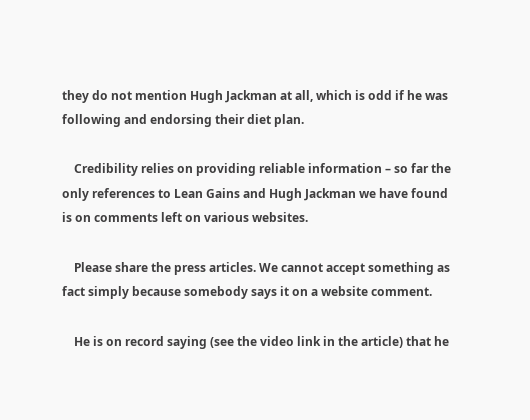they do not mention Hugh Jackman at all, which is odd if he was following and endorsing their diet plan.

    Credibility relies on providing reliable information – so far the only references to Lean Gains and Hugh Jackman we have found is on comments left on various websites.

    Please share the press articles. We cannot accept something as fact simply because somebody says it on a website comment.

    He is on record saying (see the video link in the article) that he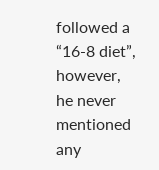followed a “16-8 diet”, however, he never mentioned any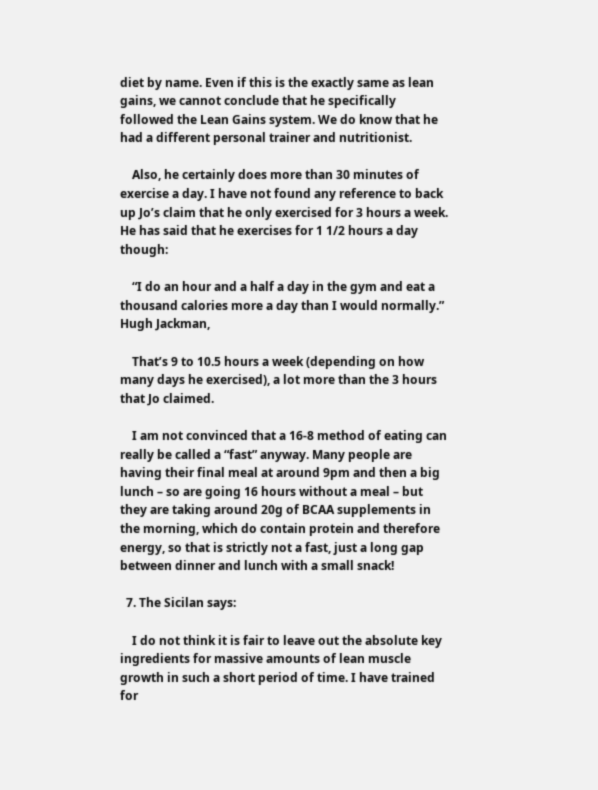diet by name. Even if this is the exactly same as lean gains, we cannot conclude that he specifically followed the Lean Gains system. We do know that he had a different personal trainer and nutritionist.

    Also, he certainly does more than 30 minutes of exercise a day. I have not found any reference to back up Jo’s claim that he only exercised for 3 hours a week. He has said that he exercises for 1 1/2 hours a day though:

    “I do an hour and a half a day in the gym and eat a thousand calories more a day than I would normally.” Hugh Jackman,

    That’s 9 to 10.5 hours a week (depending on how many days he exercised), a lot more than the 3 hours that Jo claimed.

    I am not convinced that a 16-8 method of eating can really be called a “fast” anyway. Many people are having their final meal at around 9pm and then a big lunch – so are going 16 hours without a meal – but they are taking around 20g of BCAA supplements in the morning, which do contain protein and therefore energy, so that is strictly not a fast, just a long gap between dinner and lunch with a small snack!

  7. The Sicilan says:

    I do not think it is fair to leave out the absolute key ingredients for massive amounts of lean muscle growth in such a short period of time. I have trained for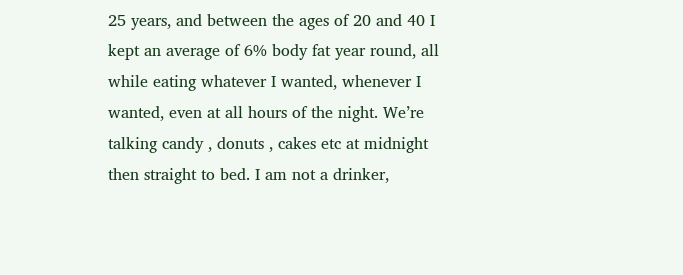25 years, and between the ages of 20 and 40 I kept an average of 6% body fat year round, all while eating whatever I wanted, whenever I wanted, even at all hours of the night. We’re talking candy , donuts , cakes etc at midnight then straight to bed. I am not a drinker,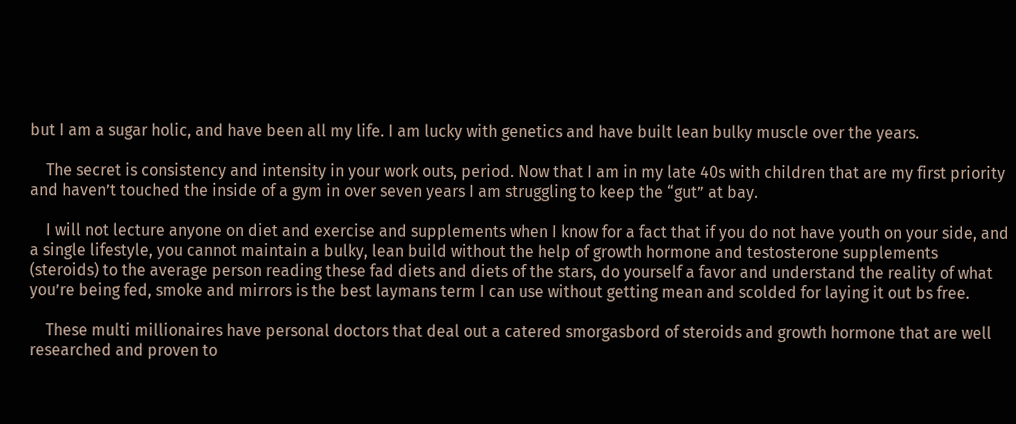but I am a sugar holic, and have been all my life. I am lucky with genetics and have built lean bulky muscle over the years.

    The secret is consistency and intensity in your work outs, period. Now that I am in my late 40s with children that are my first priority and haven’t touched the inside of a gym in over seven years I am struggling to keep the “gut” at bay.

    I will not lecture anyone on diet and exercise and supplements when I know for a fact that if you do not have youth on your side, and a single lifestyle, you cannot maintain a bulky, lean build without the help of growth hormone and testosterone supplements (steroids) to the average person reading these fad diets and diets of the stars, do yourself a favor and understand the reality of what you’re being fed, smoke and mirrors is the best laymans term I can use without getting mean and scolded for laying it out bs free.

    These multi millionaires have personal doctors that deal out a catered smorgasbord of steroids and growth hormone that are well researched and proven to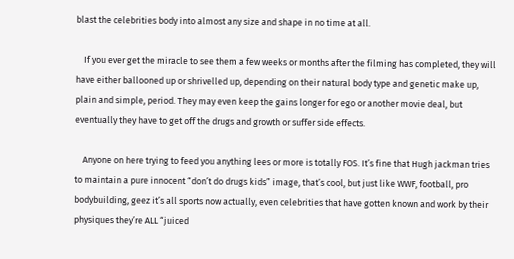blast the celebrities body into almost any size and shape in no time at all.

    If you ever get the miracle to see them a few weeks or months after the filming has completed, they will have either ballooned up or shrivelled up, depending on their natural body type and genetic make up, plain and simple, period. They may even keep the gains longer for ego or another movie deal, but eventually they have to get off the drugs and growth or suffer side effects.

    Anyone on here trying to feed you anything lees or more is totally FOS. It’s fine that Hugh jackman tries to maintain a pure innocent “don’t do drugs kids” image, that’s cool, but just like WWF, football, pro bodybuilding, geez it’s all sports now actually, even celebrities that have gotten known and work by their physiques they’re ALL “juiced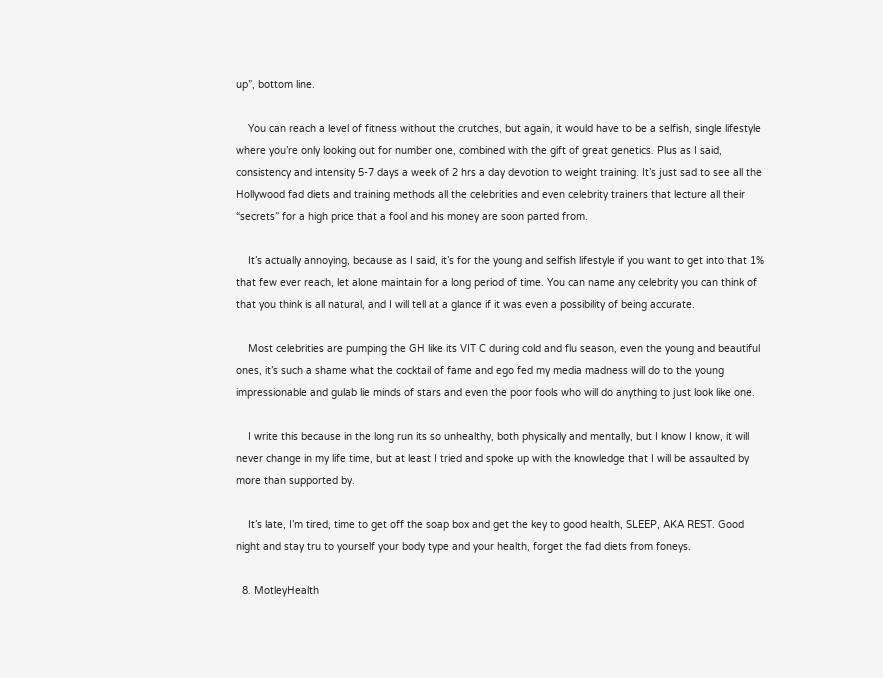up”, bottom line.

    You can reach a level of fitness without the crutches, but again, it would have to be a selfish, single lifestyle where you’re only looking out for number one, combined with the gift of great genetics. Plus as I said, consistency and intensity 5-7 days a week of 2 hrs a day devotion to weight training. It’s just sad to see all the Hollywood fad diets and training methods all the celebrities and even celebrity trainers that lecture all their “secrets” for a high price that a fool and his money are soon parted from.

    It’s actually annoying, because as I said, it’s for the young and selfish lifestyle if you want to get into that 1% that few ever reach, let alone maintain for a long period of time. You can name any celebrity you can think of that you think is all natural, and I will tell at a glance if it was even a possibility of being accurate.

    Most celebrities are pumping the GH like its VIT C during cold and flu season, even the young and beautiful ones, it’s such a shame what the cocktail of fame and ego fed my media madness will do to the young impressionable and gulab lie minds of stars and even the poor fools who will do anything to just look like one.

    I write this because in the long run its so unhealthy, both physically and mentally, but I know I know, it will never change in my life time, but at least I tried and spoke up with the knowledge that I will be assaulted by more than supported by.

    It’s late, I’m tired, time to get off the soap box and get the key to good health, SLEEP, AKA REST. Good night and stay tru to yourself your body type and your health, forget the fad diets from foneys.

  8. MotleyHealth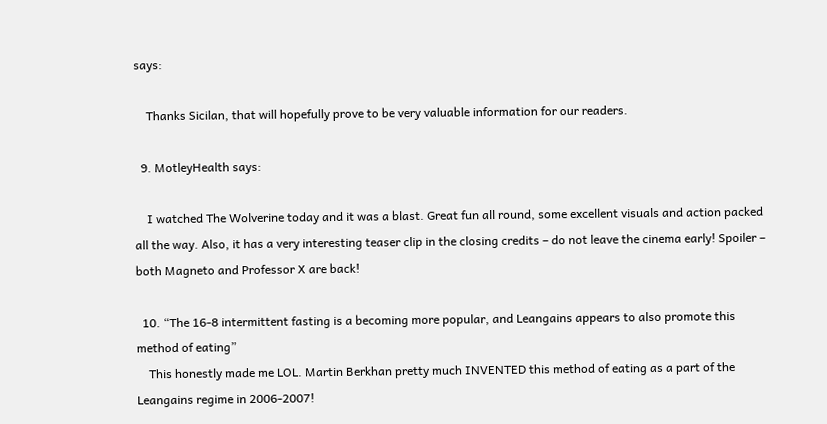says:

    Thanks Sicilan, that will hopefully prove to be very valuable information for our readers.

  9. MotleyHealth says:

    I watched The Wolverine today and it was a blast. Great fun all round, some excellent visuals and action packed all the way. Also, it has a very interesting teaser clip in the closing credits – do not leave the cinema early! Spoiler – both Magneto and Professor X are back!

  10. “The 16-8 intermittent fasting is a becoming more popular, and Leangains appears to also promote this method of eating”
    This honestly made me LOL. Martin Berkhan pretty much INVENTED this method of eating as a part of the Leangains regime in 2006-2007!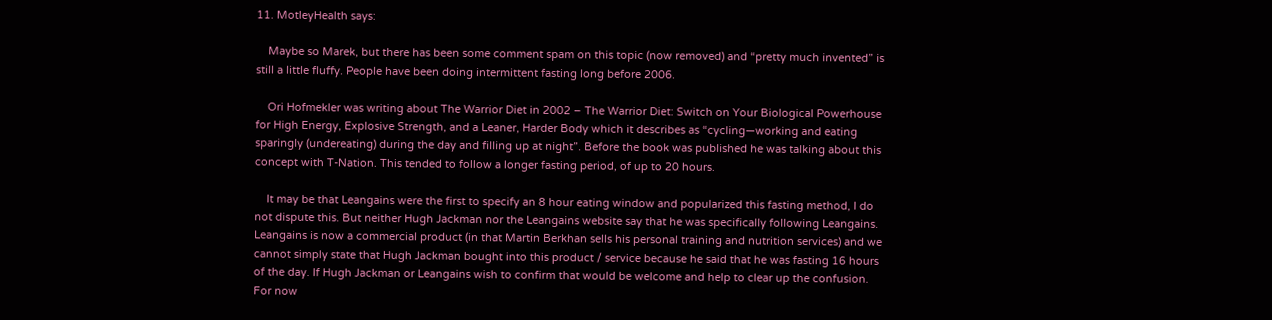11. MotleyHealth says:

    Maybe so Marek, but there has been some comment spam on this topic (now removed) and “pretty much invented” is still a little fluffy. People have been doing intermittent fasting long before 2006.

    Ori Hofmekler was writing about The Warrior Diet in 2002 – The Warrior Diet: Switch on Your Biological Powerhouse for High Energy, Explosive Strength, and a Leaner, Harder Body which it describes as “cycling—working and eating sparingly (undereating) during the day and filling up at night”. Before the book was published he was talking about this concept with T-Nation. This tended to follow a longer fasting period, of up to 20 hours.

    It may be that Leangains were the first to specify an 8 hour eating window and popularized this fasting method, I do not dispute this. But neither Hugh Jackman nor the Leangains website say that he was specifically following Leangains. Leangains is now a commercial product (in that Martin Berkhan sells his personal training and nutrition services) and we cannot simply state that Hugh Jackman bought into this product / service because he said that he was fasting 16 hours of the day. If Hugh Jackman or Leangains wish to confirm that would be welcome and help to clear up the confusion. For now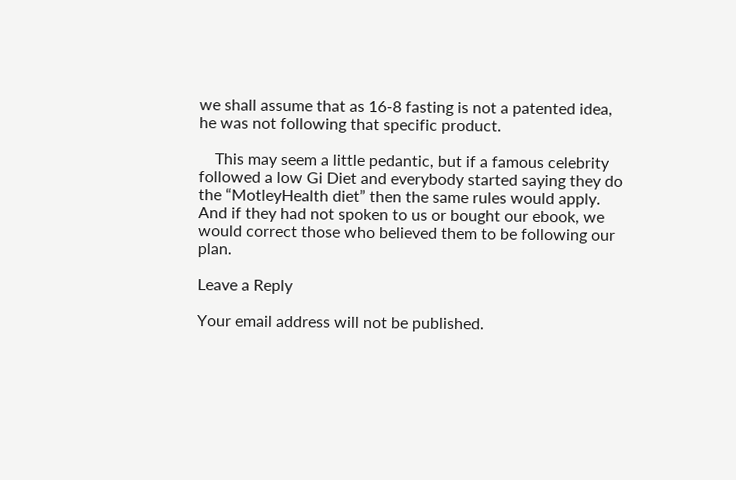we shall assume that as 16-8 fasting is not a patented idea, he was not following that specific product.

    This may seem a little pedantic, but if a famous celebrity followed a low Gi Diet and everybody started saying they do the “MotleyHealth diet” then the same rules would apply. And if they had not spoken to us or bought our ebook, we would correct those who believed them to be following our plan.

Leave a Reply

Your email address will not be published.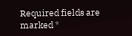Required fields are marked *